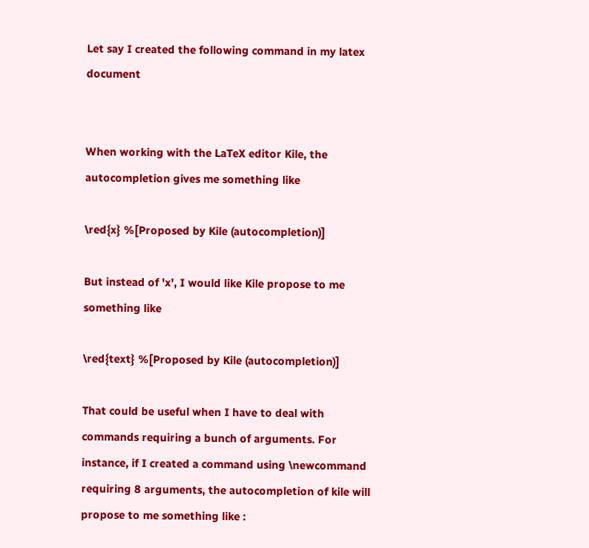Let say I created the following command in my latex document


When working with the LaTeX editor Kile, the autocompletion gives me something like

\red{x} %[Proposed by Kile (autocompletion)]

But instead of 'x', I would like Kile propose to me something like

\red{text} %[Proposed by Kile (autocompletion)]

That could be useful when I have to deal with commands requiring a bunch of arguments. For instance, if I created a command using \newcommand requiring 8 arguments, the autocompletion of kile will propose to me something like :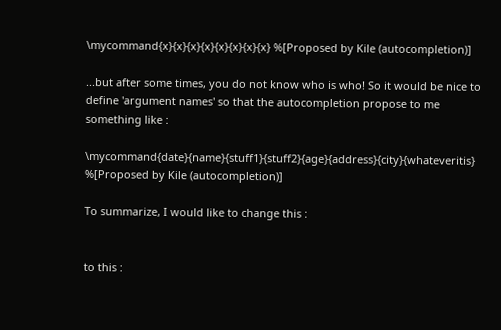\mycommand{x}{x}{x}{x}{x}{x}{x}{x} %[Proposed by Kile (autocompletion)]

...but after some times, you do not know who is who! So it would be nice to define 'argument names' so that the autocompletion propose to me something like :

\mycommand{date}{name}{stuff1}{stuff2}{age}{address}{city}{whateveritis} %[Proposed by Kile (autocompletion)]

To summarize, I would like to change this :


to this :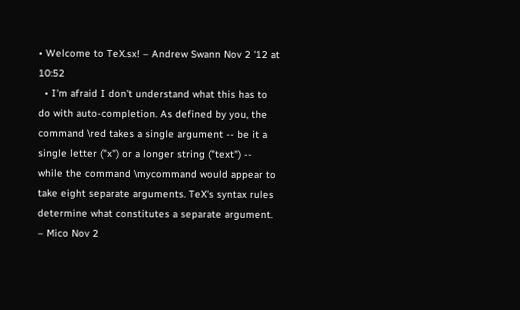• Welcome to TeX.sx! – Andrew Swann Nov 2 '12 at 10:52
  • I'm afraid I don't understand what this has to do with auto-completion. As defined by you, the command \red takes a single argument -- be it a single letter ("x") or a longer string ("text") -- while the command \mycommand would appear to take eight separate arguments. TeX's syntax rules determine what constitutes a separate argument. – Mico Nov 2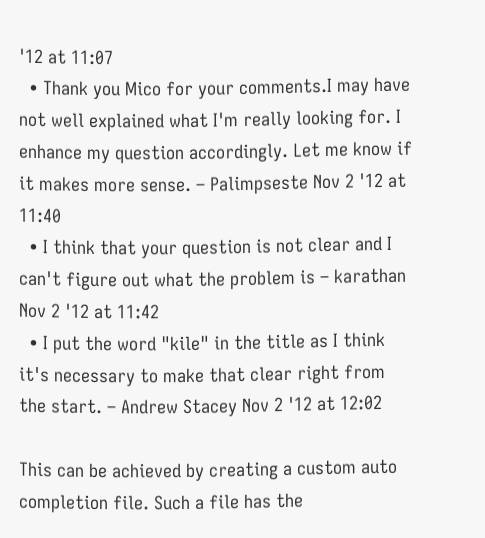'12 at 11:07
  • Thank you Mico for your comments.I may have not well explained what I'm really looking for. I enhance my question accordingly. Let me know if it makes more sense. – Palimpseste Nov 2 '12 at 11:40
  • I think that your question is not clear and I can't figure out what the problem is – karathan Nov 2 '12 at 11:42
  • I put the word "kile" in the title as I think it's necessary to make that clear right from the start. – Andrew Stacey Nov 2 '12 at 12:02

This can be achieved by creating a custom auto completion file. Such a file has the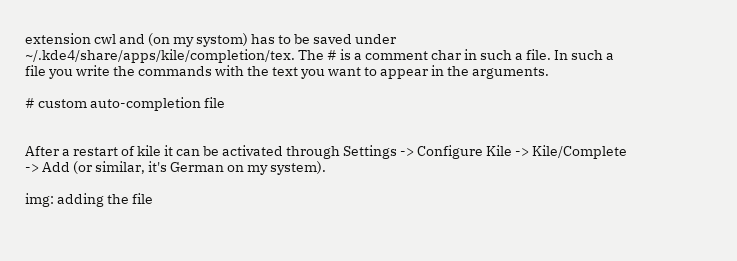extension cwl and (on my systom) has to be saved under ~/.kde4/share/apps/kile/completion/tex. The # is a comment char in such a file. In such a file you write the commands with the text you want to appear in the arguments.

# custom auto-completion file


After a restart of kile it can be activated through Settings -> Configure Kile -> Kile/Complete -> Add (or similar, it's German on my system).

img: adding the file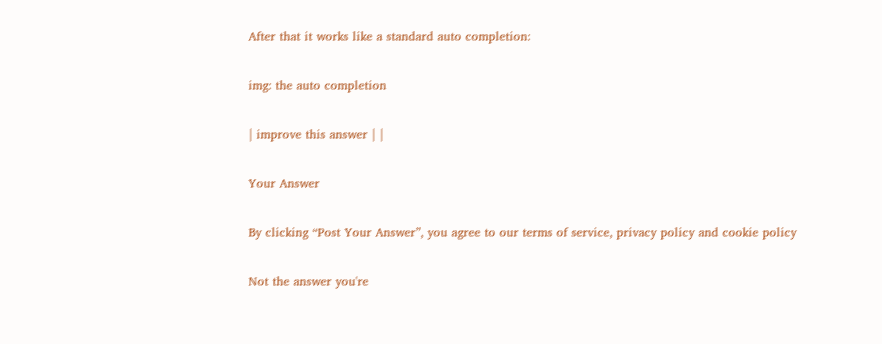After that it works like a standard auto completion:

img: the auto completion

| improve this answer | |

Your Answer

By clicking “Post Your Answer”, you agree to our terms of service, privacy policy and cookie policy

Not the answer you're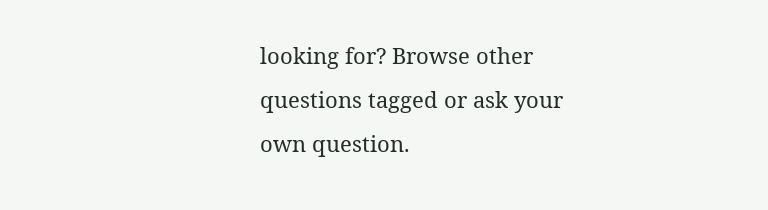looking for? Browse other questions tagged or ask your own question.